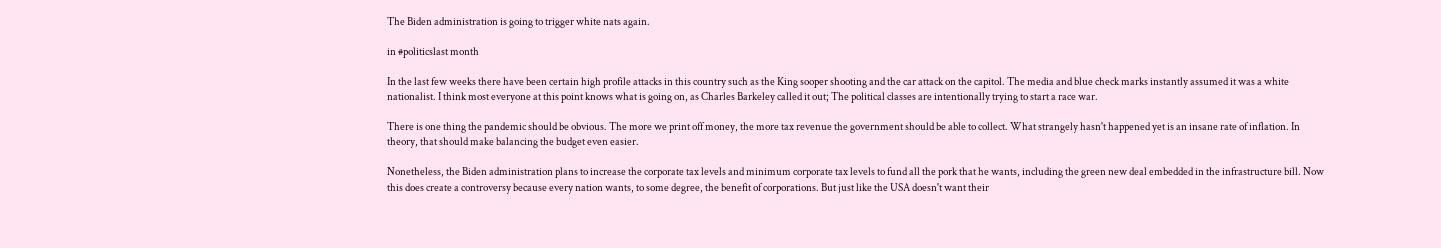The Biden administration is going to trigger white nats again.

in #politicslast month

In the last few weeks there have been certain high profile attacks in this country such as the King sooper shooting and the car attack on the capitol. The media and blue check marks instantly assumed it was a white nationalist. I think most everyone at this point knows what is going on, as Charles Barkeley called it out; The political classes are intentionally trying to start a race war.

There is one thing the pandemic should be obvious. The more we print off money, the more tax revenue the government should be able to collect. What strangely hasn't happened yet is an insane rate of inflation. In theory, that should make balancing the budget even easier.

Nonetheless, the Biden administration plans to increase the corporate tax levels and minimum corporate tax levels to fund all the pork that he wants, including the green new deal embedded in the infrastructure bill. Now this does create a controversy because every nation wants, to some degree, the benefit of corporations. But just like the USA doesn't want their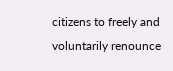citizens to freely and voluntarily renounce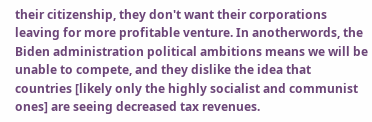their citizenship, they don't want their corporations leaving for more profitable venture. In anotherwords, the Biden administration political ambitions means we will be unable to compete, and they dislike the idea that countries [likely only the highly socialist and communist ones] are seeing decreased tax revenues.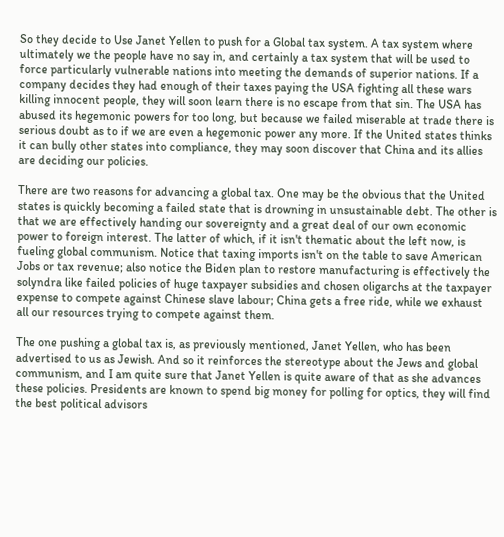So they decide to Use Janet Yellen to push for a Global tax system. A tax system where ultimately we the people have no say in, and certainly a tax system that will be used to force particularly vulnerable nations into meeting the demands of superior nations. If a company decides they had enough of their taxes paying the USA fighting all these wars killing innocent people, they will soon learn there is no escape from that sin. The USA has abused its hegemonic powers for too long, but because we failed miserable at trade there is serious doubt as to if we are even a hegemonic power any more. If the United states thinks it can bully other states into compliance, they may soon discover that China and its allies are deciding our policies.

There are two reasons for advancing a global tax. One may be the obvious that the United states is quickly becoming a failed state that is drowning in unsustainable debt. The other is that we are effectively handing our sovereignty and a great deal of our own economic power to foreign interest. The latter of which, if it isn't thematic about the left now, is fueling global communism. Notice that taxing imports isn't on the table to save American Jobs or tax revenue; also notice the Biden plan to restore manufacturing is effectively the solyndra like failed policies of huge taxpayer subsidies and chosen oligarchs at the taxpayer expense to compete against Chinese slave labour; China gets a free ride, while we exhaust all our resources trying to compete against them.

The one pushing a global tax is, as previously mentioned, Janet Yellen, who has been advertised to us as Jewish. And so it reinforces the stereotype about the Jews and global communism, and I am quite sure that Janet Yellen is quite aware of that as she advances these policies. Presidents are known to spend big money for polling for optics, they will find the best political advisors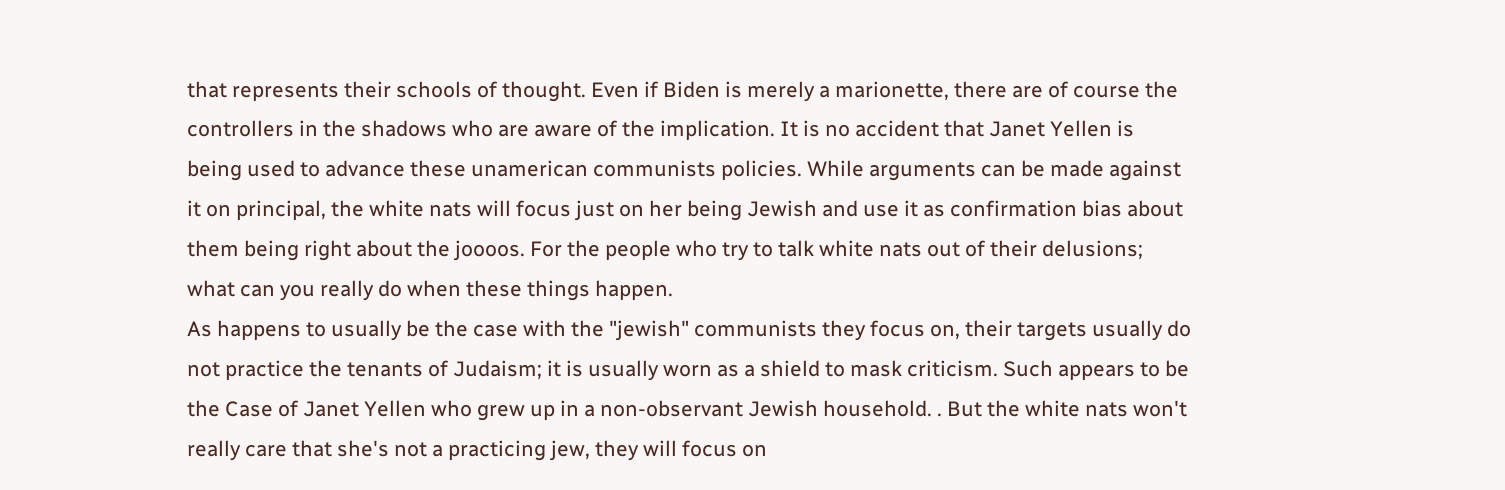that represents their schools of thought. Even if Biden is merely a marionette, there are of course the controllers in the shadows who are aware of the implication. It is no accident that Janet Yellen is being used to advance these unamerican communists policies. While arguments can be made against it on principal, the white nats will focus just on her being Jewish and use it as confirmation bias about them being right about the joooos. For the people who try to talk white nats out of their delusions; what can you really do when these things happen.
As happens to usually be the case with the "jewish" communists they focus on, their targets usually do not practice the tenants of Judaism; it is usually worn as a shield to mask criticism. Such appears to be the Case of Janet Yellen who grew up in a non-observant Jewish household. . But the white nats won't really care that she's not a practicing jew, they will focus on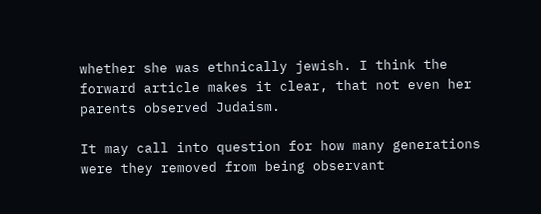whether she was ethnically jewish. I think the forward article makes it clear, that not even her parents observed Judaism.

It may call into question for how many generations were they removed from being observant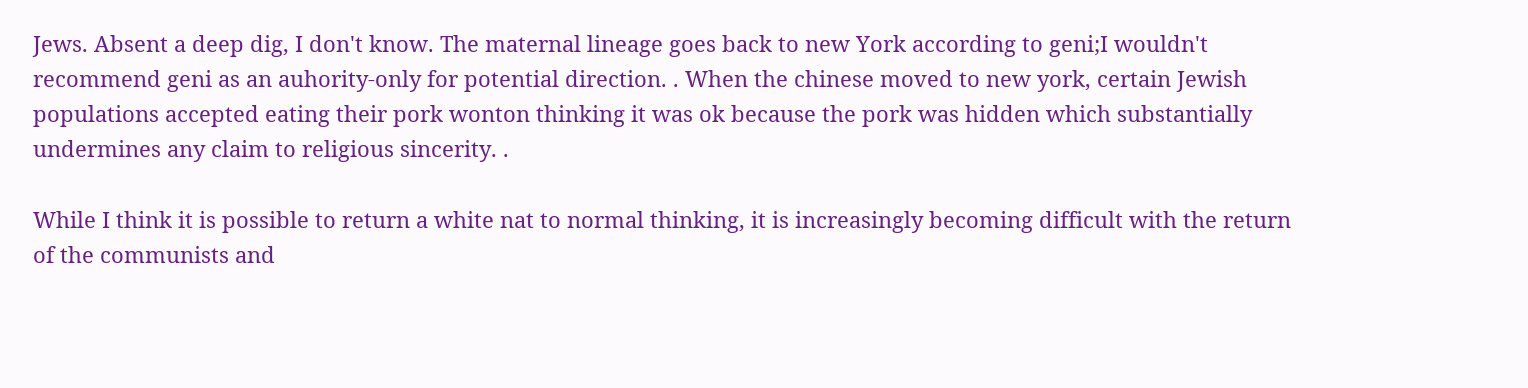Jews. Absent a deep dig, I don't know. The maternal lineage goes back to new York according to geni;I wouldn't recommend geni as an auhority-only for potential direction. . When the chinese moved to new york, certain Jewish populations accepted eating their pork wonton thinking it was ok because the pork was hidden which substantially undermines any claim to religious sincerity. .

While I think it is possible to return a white nat to normal thinking, it is increasingly becoming difficult with the return of the communists and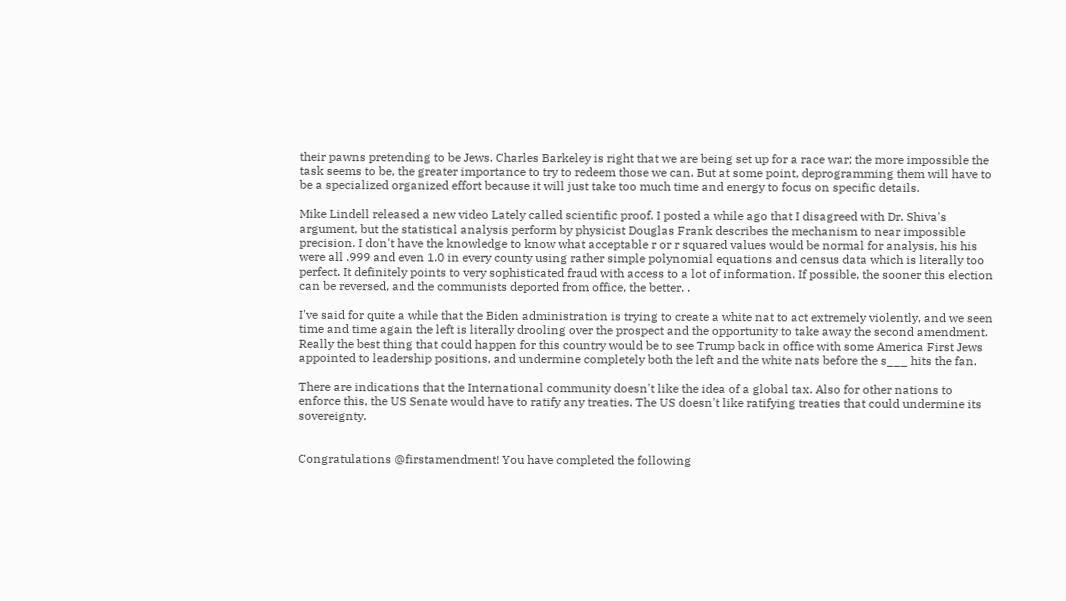their pawns pretending to be Jews. Charles Barkeley is right that we are being set up for a race war; the more impossible the task seems to be, the greater importance to try to redeem those we can. But at some point, deprogramming them will have to be a specialized organized effort because it will just take too much time and energy to focus on specific details.

Mike Lindell released a new video Lately called scientific proof. I posted a while ago that I disagreed with Dr. Shiva's argument, but the statistical analysis perform by physicist Douglas Frank describes the mechanism to near impossible precision. I don't have the knowledge to know what acceptable r or r squared values would be normal for analysis, his his were all .999 and even 1.0 in every county using rather simple polynomial equations and census data which is literally too perfect. It definitely points to very sophisticated fraud with access to a lot of information. If possible, the sooner this election can be reversed, and the communists deported from office, the better. .

I've said for quite a while that the Biden administration is trying to create a white nat to act extremely violently, and we seen time and time again the left is literally drooling over the prospect and the opportunity to take away the second amendment. Really the best thing that could happen for this country would be to see Trump back in office with some America First Jews appointed to leadership positions, and undermine completely both the left and the white nats before the s___ hits the fan.

There are indications that the International community doesn't like the idea of a global tax. Also for other nations to enforce this, the US Senate would have to ratify any treaties. The US doesn't like ratifying treaties that could undermine its sovereignty.


Congratulations @firstamendment! You have completed the following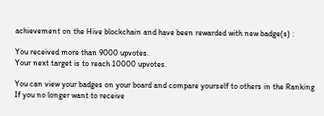achievement on the Hive blockchain and have been rewarded with new badge(s) :

You received more than 9000 upvotes.
Your next target is to reach 10000 upvotes.

You can view your badges on your board and compare yourself to others in the Ranking
If you no longer want to receive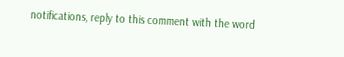notifications, reply to this comment with the word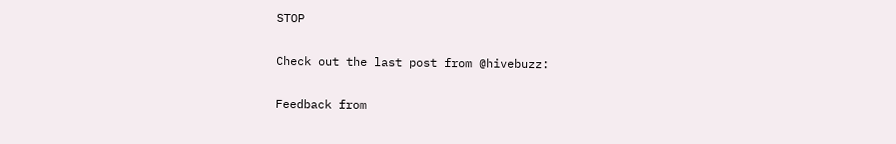STOP

Check out the last post from @hivebuzz:

Feedback from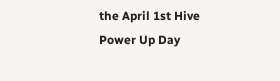the April 1st Hive Power Up Day